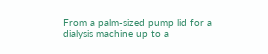From a palm-sized pump lid for a dialysis machine up to a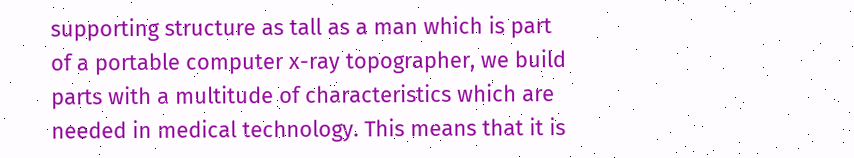supporting structure as tall as a man which is part of a portable computer x-ray topographer, we build parts with a multitude of characteristics which are needed in medical technology. This means that it is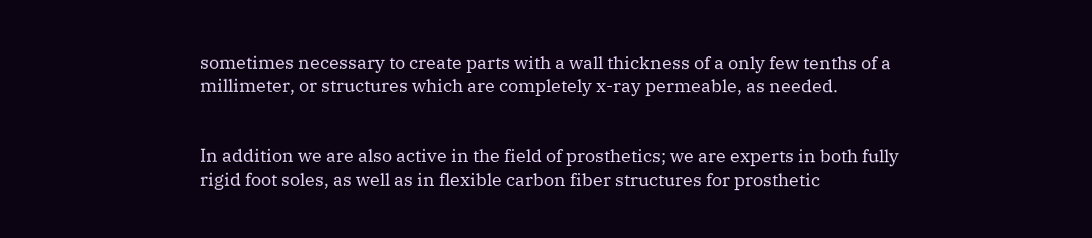sometimes necessary to create parts with a wall thickness of a only few tenths of a millimeter, or structures which are completely x-ray permeable, as needed.


In addition we are also active in the field of prosthetics; we are experts in both fully rigid foot soles, as well as in flexible carbon fiber structures for prosthetic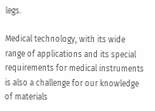legs.

Medical technology, with its wide range of applications and its special requirements for medical instruments is also a challenge for our knowledge of materials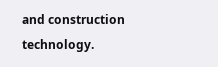and construction technology.